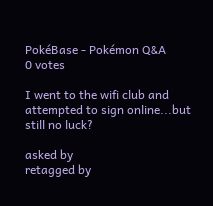PokéBase - Pokémon Q&A
0 votes

I went to the wifi club and attempted to sign online...but still no luck?

asked by
retagged by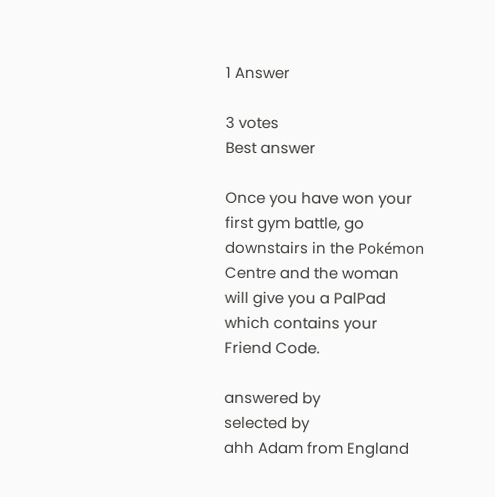1 Answer

3 votes
Best answer

Once you have won your first gym battle, go downstairs in the Pokémon Centre and the woman will give you a PalPad which contains your Friend Code.

answered by
selected by
ahh Adam from England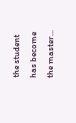the student has become the master...